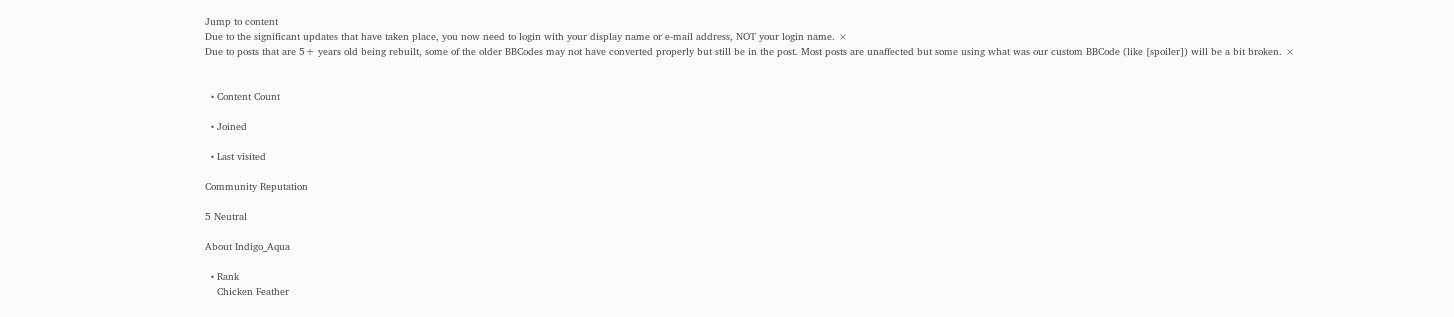Jump to content
Due to the significant updates that have taken place, you now need to login with your display name or e-mail address, NOT your login name. ×
Due to posts that are 5+ years old being rebuilt, some of the older BBCodes may not have converted properly but still be in the post. Most posts are unaffected but some using what was our custom BBCode (like [spoiler]) will be a bit broken. ×


  • Content Count

  • Joined

  • Last visited

Community Reputation

5 Neutral

About Indigo_Aqua

  • Rank
    Chicken Feather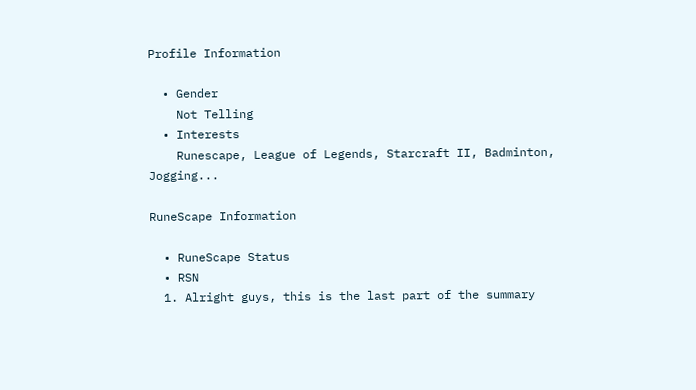Profile Information

  • Gender
    Not Telling
  • Interests
    Runescape, League of Legends, Starcraft II, Badminton, Jogging...

RuneScape Information

  • RuneScape Status
  • RSN
  1. Alright guys, this is the last part of the summary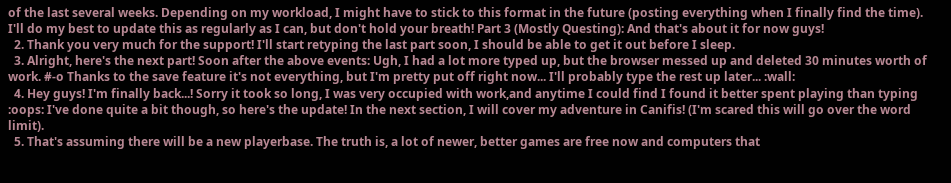of the last several weeks. Depending on my workload, I might have to stick to this format in the future (posting everything when I finally find the time). I'll do my best to update this as regularly as I can, but don't hold your breath! Part 3 (Mostly Questing): And that's about it for now guys!
  2. Thank you very much for the support! I'll start retyping the last part soon, I should be able to get it out before I sleep.
  3. Alright, here's the next part! Soon after the above events: Ugh, I had a lot more typed up, but the browser messed up and deleted 30 minutes worth of work. #-o Thanks to the save feature it's not everything, but I'm pretty put off right now... I'll probably type the rest up later... :wall:
  4. Hey guys! I'm finally back...! Sorry it took so long, I was very occupied with work,and anytime I could find I found it better spent playing than typing :oops: I've done quite a bit though, so here's the update! In the next section, I will cover my adventure in Canifis! (I'm scared this will go over the word limit).
  5. That's assuming there will be a new playerbase. The truth is, a lot of newer, better games are free now and computers that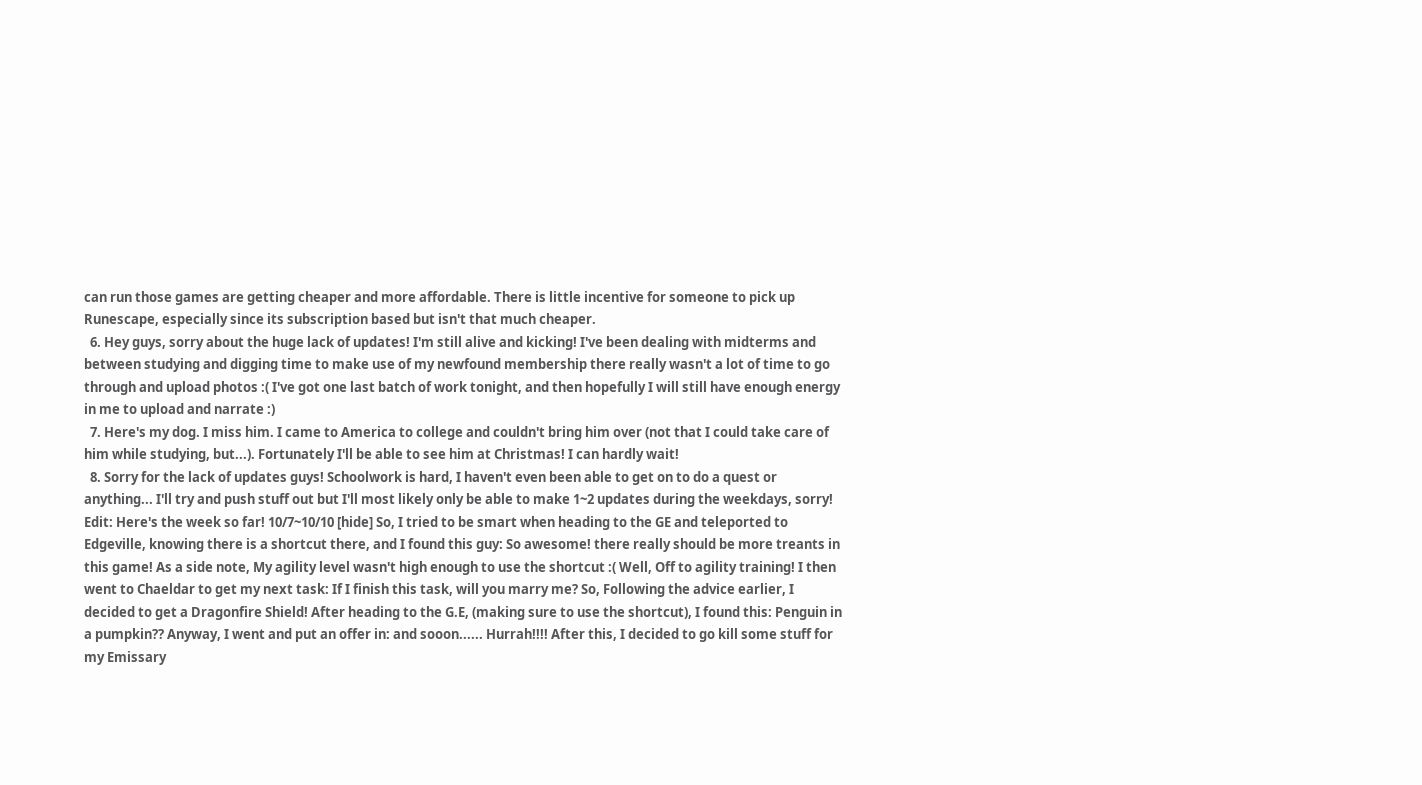can run those games are getting cheaper and more affordable. There is little incentive for someone to pick up Runescape, especially since its subscription based but isn't that much cheaper.
  6. Hey guys, sorry about the huge lack of updates! I'm still alive and kicking! I've been dealing with midterms and between studying and digging time to make use of my newfound membership there really wasn't a lot of time to go through and upload photos :( I've got one last batch of work tonight, and then hopefully I will still have enough energy in me to upload and narrate :)
  7. Here's my dog. I miss him. I came to America to college and couldn't bring him over (not that I could take care of him while studying, but...). Fortunately I'll be able to see him at Christmas! I can hardly wait!
  8. Sorry for the lack of updates guys! Schoolwork is hard, I haven't even been able to get on to do a quest or anything... I'll try and push stuff out but I'll most likely only be able to make 1~2 updates during the weekdays, sorry! Edit: Here's the week so far! 10/7~10/10 [hide] So, I tried to be smart when heading to the GE and teleported to Edgeville, knowing there is a shortcut there, and I found this guy: So awesome! there really should be more treants in this game! As a side note, My agility level wasn't high enough to use the shortcut :( Well, Off to agility training! I then went to Chaeldar to get my next task: If I finish this task, will you marry me? So, Following the advice earlier, I decided to get a Dragonfire Shield! After heading to the G.E, (making sure to use the shortcut), I found this: Penguin in a pumpkin?? Anyway, I went and put an offer in: and sooon...... Hurrah!!!! After this, I decided to go kill some stuff for my Emissary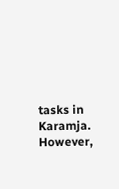tasks in Karamja. However,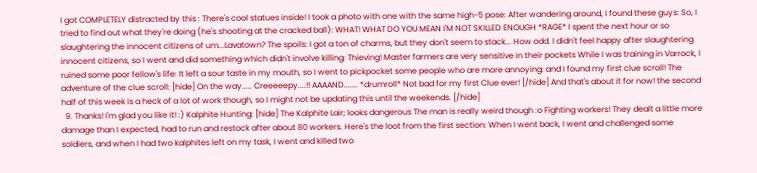I got COMPLETELY distracted by this : There's cool statues inside! I took a photo with one with the same high-5 pose: After wandering around, I found these guys: So, I tried to find out what they're doing (he's shooting at the cracked ball): WHAT! WHAT DO YOU MEAN I'M NOT SKILLED ENOUGH *RAGE* I spent the next hour or so slaughtering the innocent citizens of um...Lavatown? The spoils: I got a ton of charms, but they don't seem to stack... How odd. I didn't feel happy after slaughtering innocent citizens, so I went and did something which didn't involve killing: Thieving! Master farmers are very sensitive in their pockets While I was training in Varrock, I ruined some poor fellow's life: It left a sour taste in my mouth, so I went to pickpocket some people who are more annoying: and I found my first clue scroll! The adventure of the clue scroll: [hide] On the way..... Creeeeepy....!! AAAAND....... *drumroll* Not bad for my first Clue ever! [/hide] And that's about it for now! the second half of this week is a heck of a lot of work though, so I might not be updating this until the weekends. [/hide]
  9. Thanks! I'm glad you like it! :) Kalphite Hunting: [hide] The Kalphite Lair; looks dangerous The man is really weird though :o Fighting workers! They dealt a little more damage than I expected, had to run and restock after about 80 workers. Here's the loot from the first section: When I went back, I went and challenged some soldiers, and when I had two kalphites left on my task, I went and killed two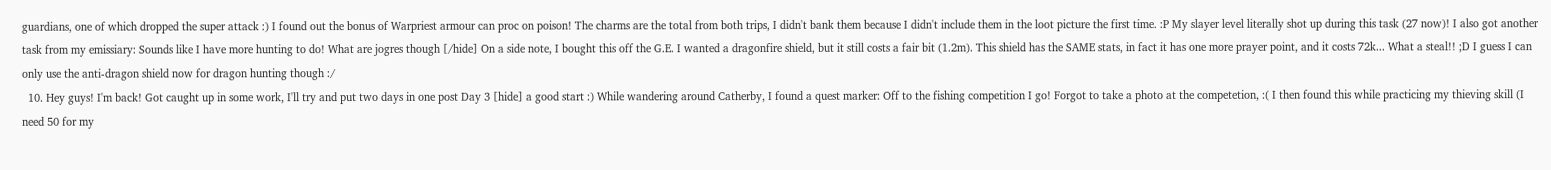guardians, one of which dropped the super attack :) I found out the bonus of Warpriest armour can proc on poison! The charms are the total from both trips, I didn't bank them because I didn't include them in the loot picture the first time. :P My slayer level literally shot up during this task (27 now)! I also got another task from my emissiary: Sounds like I have more hunting to do! What are jogres though [/hide] On a side note, I bought this off the G.E. I wanted a dragonfire shield, but it still costs a fair bit (1.2m). This shield has the SAME stats, in fact it has one more prayer point, and it costs 72k... What a steal!! ;D I guess I can only use the anti-dragon shield now for dragon hunting though :/
  10. Hey guys! I'm back! Got caught up in some work, I'll try and put two days in one post Day 3 [hide] a good start :) While wandering around Catherby, I found a quest marker: Off to the fishing competition I go! Forgot to take a photo at the competetion, :( I then found this while practicing my thieving skill (I need 50 for my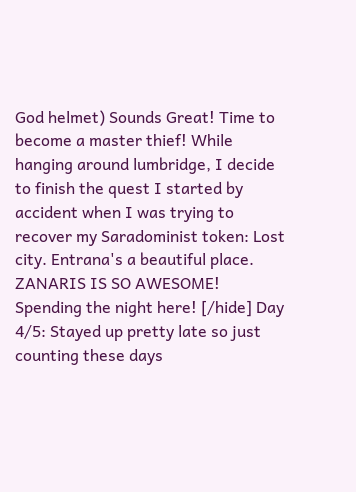God helmet) Sounds Great! Time to become a master thief! While hanging around lumbridge, I decide to finish the quest I started by accident when I was trying to recover my Saradominist token: Lost city. Entrana's a beautiful place. ZANARIS IS SO AWESOME! Spending the night here! [/hide] Day 4/5: Stayed up pretty late so just counting these days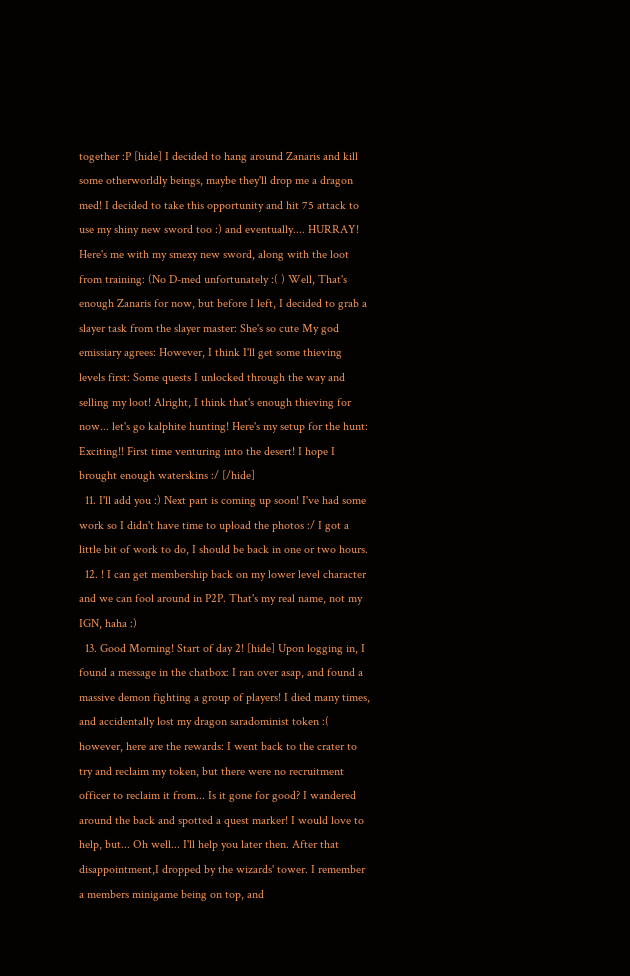together :P [hide] I decided to hang around Zanaris and kill some otherworldly beings, maybe they'll drop me a dragon med! I decided to take this opportunity and hit 75 attack to use my shiny new sword too :) and eventually.... HURRAY! Here's me with my smexy new sword, along with the loot from training: (No D-med unfortunately :( ) Well, That's enough Zanaris for now, but before I left, I decided to grab a slayer task from the slayer master: She's so cute My god emissiary agrees: However, I think I'll get some thieving levels first: Some quests I unlocked through the way and selling my loot! Alright, I think that's enough thieving for now... let's go kalphite hunting! Here's my setup for the hunt: Exciting!! First time venturing into the desert! I hope I brought enough waterskins :/ [/hide]
  11. I'll add you :) Next part is coming up soon! I've had some work so I didn't have time to upload the photos :/ I got a little bit of work to do, I should be back in one or two hours.
  12. ! I can get membership back on my lower level character and we can fool around in P2P. That's my real name, not my IGN, haha :)
  13. Good Morning! Start of day 2! [hide] Upon logging in, I found a message in the chatbox: I ran over asap, and found a massive demon fighting a group of players! I died many times, and accidentally lost my dragon saradominist token :( however, here are the rewards: I went back to the crater to try and reclaim my token, but there were no recruitment officer to reclaim it from... Is it gone for good? I wandered around the back and spotted a quest marker! I would love to help, but... Oh well... I'll help you later then. After that disappointment,I dropped by the wizards' tower. I remember a members minigame being on top, and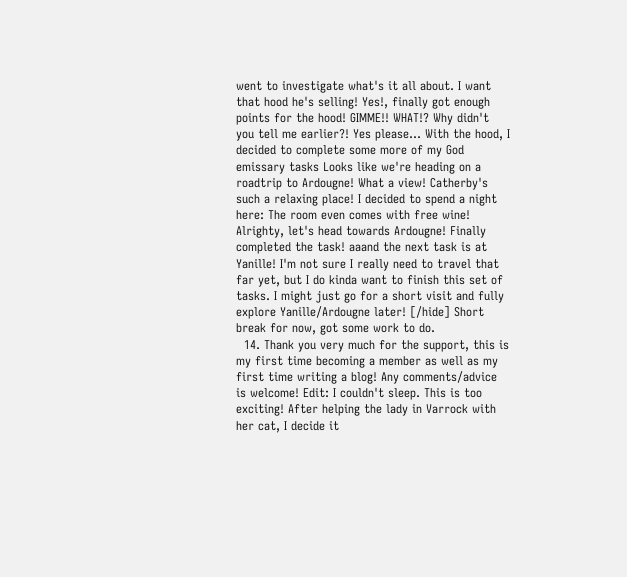went to investigate what's it all about. I want that hood he's selling! Yes!, finally got enough points for the hood! GIMME!! WHAT!? Why didn't you tell me earlier?! Yes please... With the hood, I decided to complete some more of my God emissary tasks Looks like we're heading on a roadtrip to Ardougne! What a view! Catherby's such a relaxing place! I decided to spend a night here: The room even comes with free wine! Alrighty, let's head towards Ardougne! Finally completed the task! aaand the next task is at Yanille! I'm not sure I really need to travel that far yet, but I do kinda want to finish this set of tasks. I might just go for a short visit and fully explore Yanille/Ardougne later! [/hide] Short break for now, got some work to do.
  14. Thank you very much for the support, this is my first time becoming a member as well as my first time writing a blog! Any comments/advice is welcome! Edit: I couldn't sleep. This is too exciting! After helping the lady in Varrock with her cat, I decide it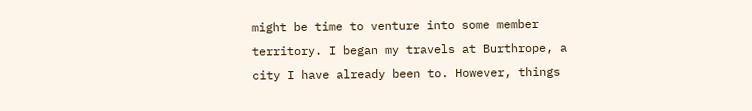might be time to venture into some member territory. I began my travels at Burthrope, a city I have already been to. However, things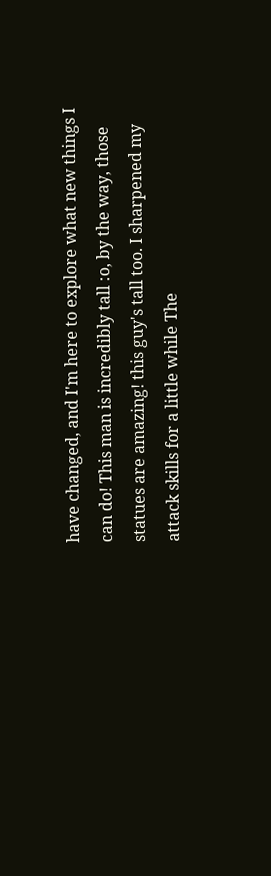have changed, and I'm here to explore what new things I can do! This man is incredibly tall :o, by the way, those statues are amazing! this guy's tall too. I sharpened my attack skills for a little while The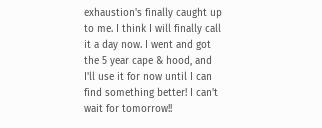exhaustion's finally caught up to me. I think I will finally call it a day now. I went and got the 5 year cape & hood, and I'll use it for now until I can find something better! I can't wait for tomorrow!!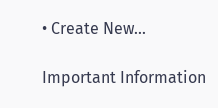• Create New...

Important Information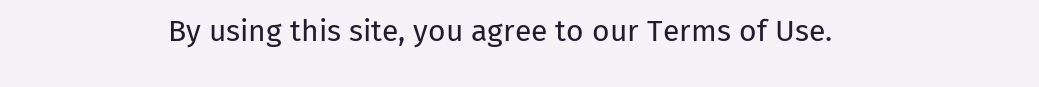By using this site, you agree to our Terms of Use.